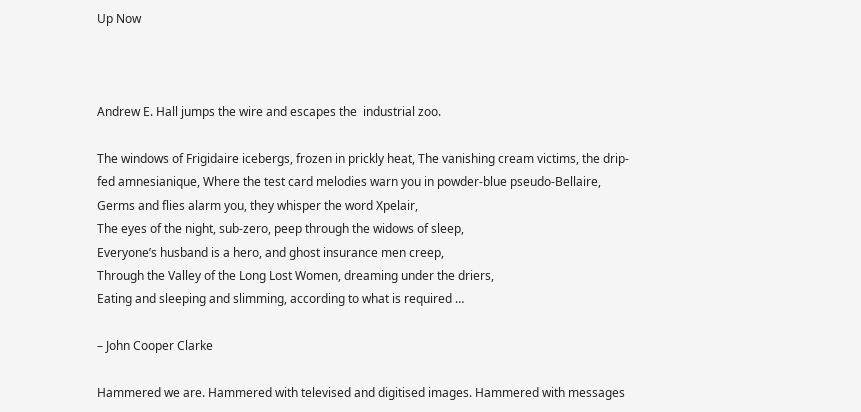Up Now



Andrew E. Hall jumps the wire and escapes the  industrial zoo.

The windows of Frigidaire icebergs, frozen in prickly heat, The vanishing cream victims, the drip-fed amnesianique, Where the test card melodies warn you in powder-blue pseudo-Bellaire,
Germs and flies alarm you, they whisper the word Xpelair,
The eyes of the night, sub-zero, peep through the widows of sleep,
Everyone’s husband is a hero, and ghost insurance men creep,
Through the Valley of the Long Lost Women, dreaming under the driers,
Eating and sleeping and slimming, according to what is required …

– John Cooper Clarke

Hammered we are. Hammered with televised and digitised images. Hammered with messages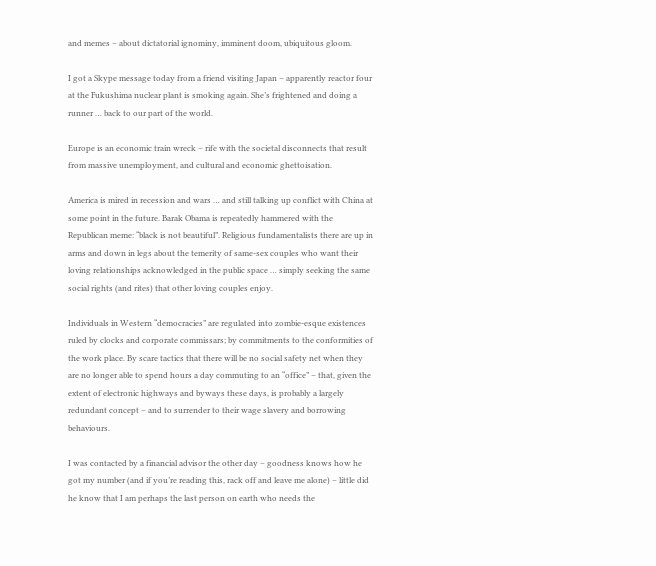and memes – about dictatorial ignominy, imminent doom, ubiquitous gloom.

I got a Skype message today from a friend visiting Japan – apparently reactor four at the Fukushima nuclear plant is smoking again. She’s frightened and doing a runner … back to our part of the world.

Europe is an economic train wreck – rife with the societal disconnects that result from massive unemployment, and cultural and economic ghettoisation.

America is mired in recession and wars … and still talking up conflict with China at some point in the future. Barak Obama is repeatedly hammered with the Republican meme: “black is not beautiful”. Religious fundamentalists there are up in arms and down in legs about the temerity of same-sex couples who want their loving relationships acknowledged in the public space … simply seeking the same social rights (and rites) that other loving couples enjoy.

Individuals in Western “democracies” are regulated into zombie-esque existences ruled by clocks and corporate commissars; by commitments to the conformities of the work place. By scare tactics that there will be no social safety net when they are no longer able to spend hours a day commuting to an “office” – that, given the extent of electronic highways and byways these days, is probably a largely redundant concept – and to surrender to their wage slavery and borrowing behaviours.

I was contacted by a financial advisor the other day – goodness knows how he got my number (and if you’re reading this, rack off and leave me alone) – little did he know that I am perhaps the last person on earth who needs the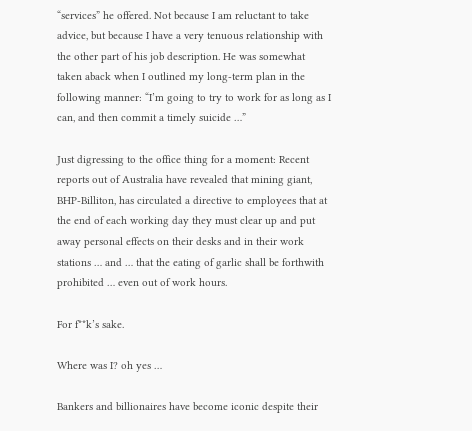“services” he offered. Not because I am reluctant to take advice, but because I have a very tenuous relationship with the other part of his job description. He was somewhat taken aback when I outlined my long-term plan in the following manner: “I’m going to try to work for as long as I can, and then commit a timely suicide …”

Just digressing to the office thing for a moment: Recent reports out of Australia have revealed that mining giant, BHP-Billiton, has circulated a directive to employees that at the end of each working day they must clear up and put away personal effects on their desks and in their work stations … and … that the eating of garlic shall be forthwith prohibited … even out of work hours.

For f**k’s sake.

Where was I? oh yes …

Bankers and billionaires have become iconic despite their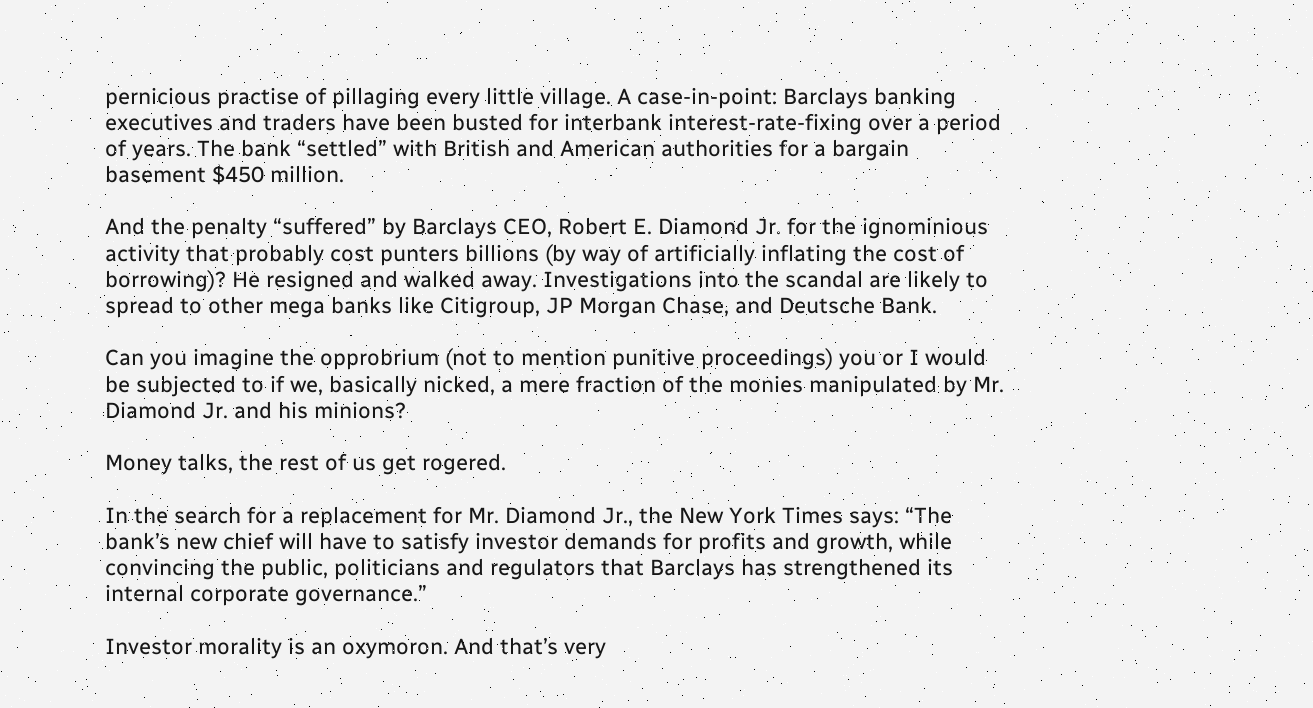pernicious practise of pillaging every little village. A case-in-point: Barclays banking executives and traders have been busted for interbank interest-rate-fixing over a period of years. The bank “settled” with British and American authorities for a bargain basement $450 million.

And the penalty “suffered” by Barclays CEO, Robert E. Diamond Jr. for the ignominious activity that probably cost punters billions (by way of artificially inflating the cost of borrowing)? He resigned and walked away. Investigations into the scandal are likely to spread to other mega banks like Citigroup, JP Morgan Chase, and Deutsche Bank.

Can you imagine the opprobrium (not to mention punitive proceedings) you or I would be subjected to if we, basically nicked, a mere fraction of the monies manipulated by Mr. Diamond Jr. and his minions?

Money talks, the rest of us get rogered.

In the search for a replacement for Mr. Diamond Jr., the New York Times says: “The bank’s new chief will have to satisfy investor demands for profits and growth, while convincing the public, politicians and regulators that Barclays has strengthened its internal corporate governance.”

Investor morality is an oxymoron. And that’s very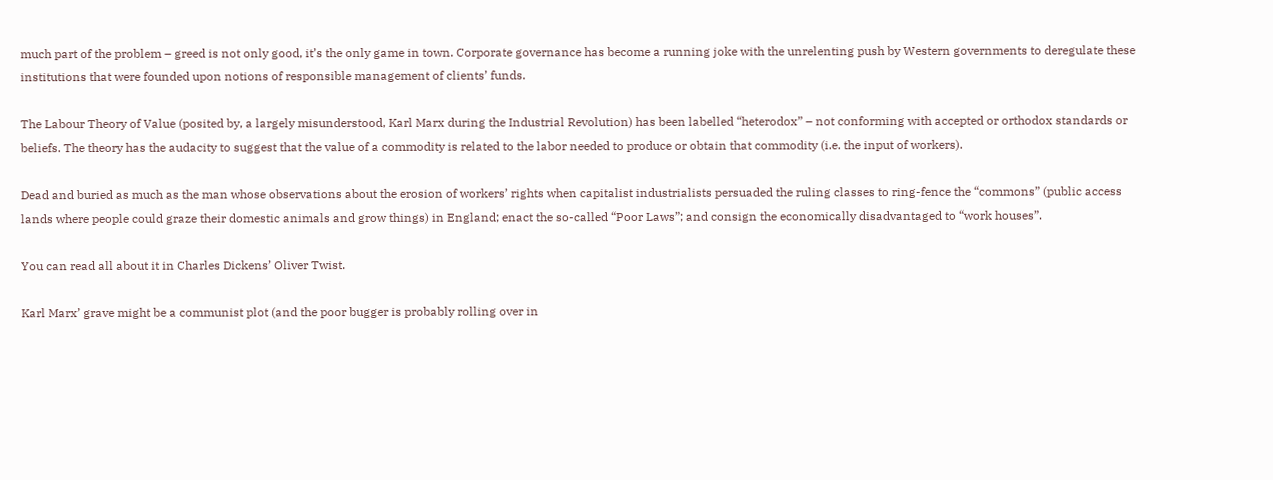much part of the problem – greed is not only good, it’s the only game in town. Corporate governance has become a running joke with the unrelenting push by Western governments to deregulate these institutions that were founded upon notions of responsible management of clients’ funds.

The Labour Theory of Value (posited by, a largely misunderstood, Karl Marx during the Industrial Revolution) has been labelled “heterodox” – not conforming with accepted or orthodox standards or beliefs. The theory has the audacity to suggest that the value of a commodity is related to the labor needed to produce or obtain that commodity (i.e. the input of workers).

Dead and buried as much as the man whose observations about the erosion of workers’ rights when capitalist industrialists persuaded the ruling classes to ring-fence the “commons” (public access lands where people could graze their domestic animals and grow things) in England; enact the so-called “Poor Laws”; and consign the economically disadvantaged to “work houses”.

You can read all about it in Charles Dickens’ Oliver Twist.

Karl Marx’ grave might be a communist plot (and the poor bugger is probably rolling over in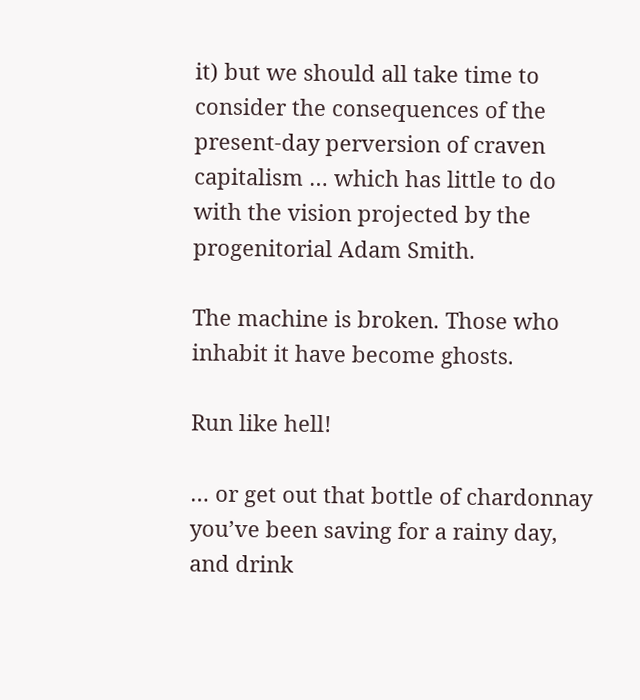it) but we should all take time to consider the consequences of the present-day perversion of craven capitalism … which has little to do with the vision projected by the progenitorial Adam Smith.

The machine is broken. Those who inhabit it have become ghosts.

Run like hell!

… or get out that bottle of chardonnay you’ve been saving for a rainy day, and drink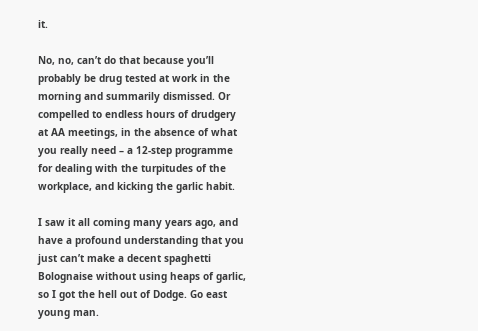it.

No, no, can’t do that because you’ll probably be drug tested at work in the morning and summarily dismissed. Or compelled to endless hours of drudgery at AA meetings, in the absence of what you really need – a 12-step programme for dealing with the turpitudes of the workplace, and kicking the garlic habit.

I saw it all coming many years ago, and have a profound understanding that you just can’t make a decent spaghetti Bolognaise without using heaps of garlic, so I got the hell out of Dodge. Go east young man.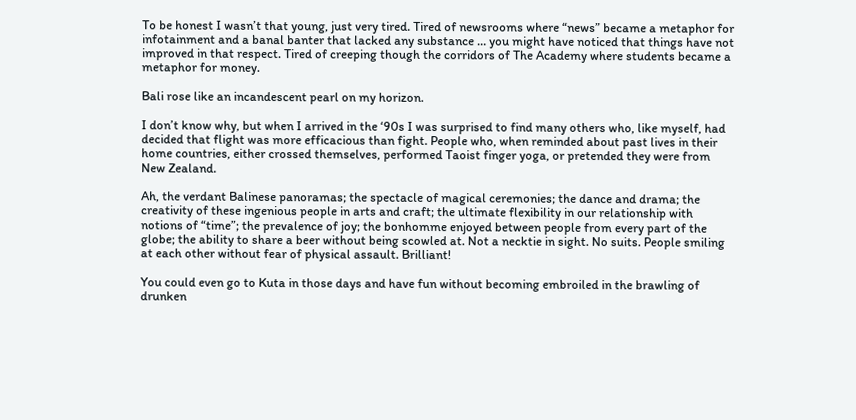To be honest I wasn’t that young, just very tired. Tired of newsrooms where “news” became a metaphor for infotainment and a banal banter that lacked any substance … you might have noticed that things have not improved in that respect. Tired of creeping though the corridors of The Academy where students became a metaphor for money.

Bali rose like an incandescent pearl on my horizon.

I don’t know why, but when I arrived in the ‘90s I was surprised to find many others who, like myself, had decided that flight was more efficacious than fight. People who, when reminded about past lives in their home countries, either crossed themselves, performed Taoist finger yoga, or pretended they were from New Zealand.

Ah, the verdant Balinese panoramas; the spectacle of magical ceremonies; the dance and drama; the creativity of these ingenious people in arts and craft; the ultimate flexibility in our relationship with notions of “time”; the prevalence of joy; the bonhomme enjoyed between people from every part of the globe; the ability to share a beer without being scowled at. Not a necktie in sight. No suits. People smiling at each other without fear of physical assault. Brilliant!

You could even go to Kuta in those days and have fun without becoming embroiled in the brawling of drunken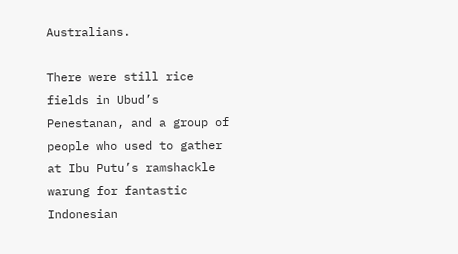Australians.

There were still rice fields in Ubud’s Penestanan, and a group of people who used to gather at Ibu Putu’s ramshackle warung for fantastic Indonesian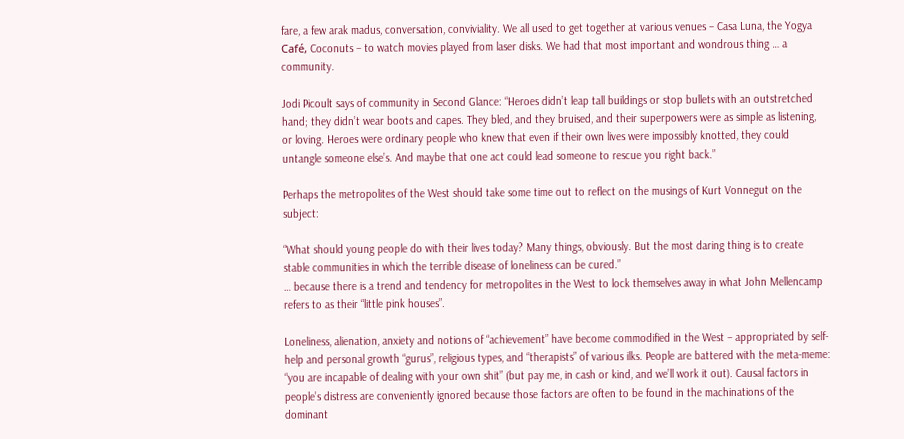fare, a few arak madus, conversation, conviviality. We all used to get together at various venues – Casa Luna, the Yogya Café, Coconuts – to watch movies played from laser disks. We had that most important and wondrous thing … a community.

Jodi Picoult says of community in Second Glance: “Heroes didn’t leap tall buildings or stop bullets with an outstretched hand; they didn’t wear boots and capes. They bled, and they bruised, and their superpowers were as simple as listening, or loving. Heroes were ordinary people who knew that even if their own lives were impossibly knotted, they could untangle someone else’s. And maybe that one act could lead someone to rescue you right back.”

Perhaps the metropolites of the West should take some time out to reflect on the musings of Kurt Vonnegut on the subject:

“What should young people do with their lives today? Many things, obviously. But the most daring thing is to create stable communities in which the terrible disease of loneliness can be cured.”
… because there is a trend and tendency for metropolites in the West to lock themselves away in what John Mellencamp refers to as their “little pink houses”.

Loneliness, alienation, anxiety and notions of “achievement” have become commodified in the West – appropriated by self-help and personal growth “gurus”, religious types, and “therapists” of various ilks. People are battered with the meta-meme: “you are incapable of dealing with your own shit” (but pay me, in cash or kind, and we’ll work it out). Causal factors in people’s distress are conveniently ignored because those factors are often to be found in the machinations of the dominant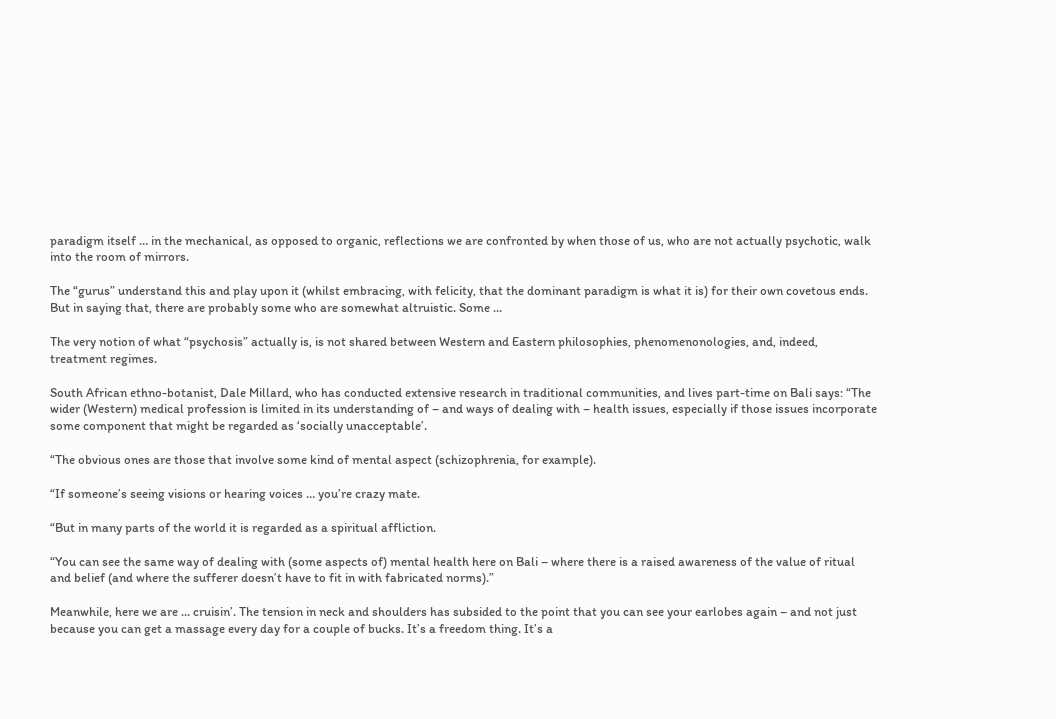paradigm itself … in the mechanical, as opposed to organic, reflections we are confronted by when those of us, who are not actually psychotic, walk into the room of mirrors.

The “gurus” understand this and play upon it (whilst embracing, with felicity, that the dominant paradigm is what it is) for their own covetous ends. But in saying that, there are probably some who are somewhat altruistic. Some …

The very notion of what “psychosis” actually is, is not shared between Western and Eastern philosophies, phenomenonologies, and, indeed, treatment regimes.

South African ethno-botanist, Dale Millard, who has conducted extensive research in traditional communities, and lives part-time on Bali says: “The wider (Western) medical profession is limited in its understanding of – and ways of dealing with – health issues, especially if those issues incorporate some component that might be regarded as ‘socially unacceptable’.

“The obvious ones are those that involve some kind of mental aspect (schizophrenia, for example).

“If someone’s seeing visions or hearing voices … you’re crazy mate.

“But in many parts of the world it is regarded as a spiritual affliction.

“You can see the same way of dealing with (some aspects of) mental health here on Bali – where there is a raised awareness of the value of ritual and belief (and where the sufferer doesn’t have to fit in with fabricated norms).”

Meanwhile, here we are … cruisin’. The tension in neck and shoulders has subsided to the point that you can see your earlobes again – and not just because you can get a massage every day for a couple of bucks. It’s a freedom thing. It’s a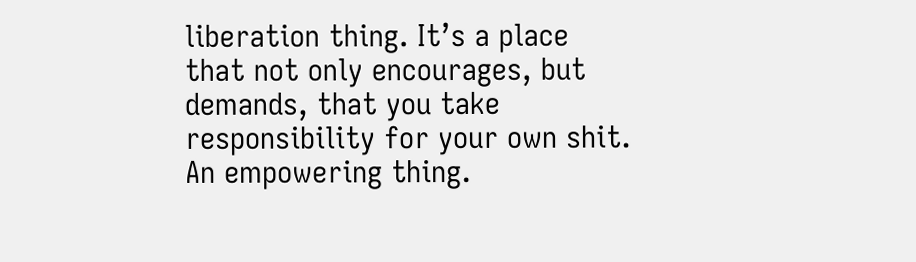liberation thing. It’s a place that not only encourages, but demands, that you take responsibility for your own shit. An empowering thing.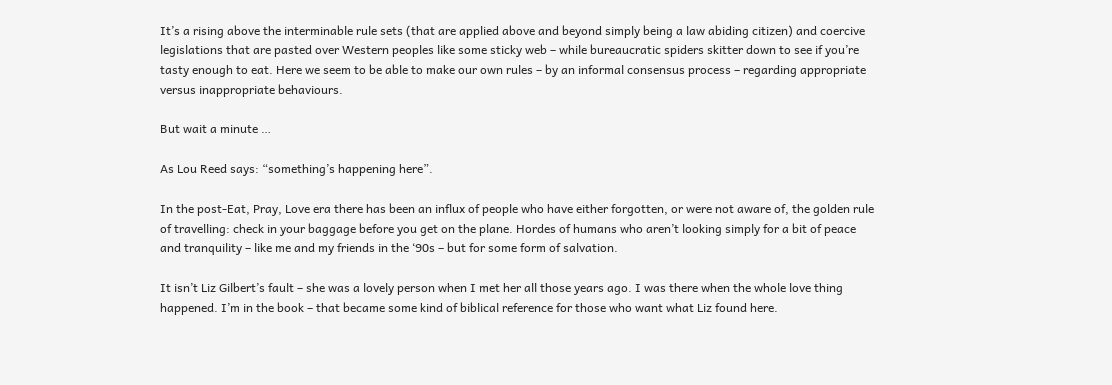It’s a rising above the interminable rule sets (that are applied above and beyond simply being a law abiding citizen) and coercive legislations that are pasted over Western peoples like some sticky web – while bureaucratic spiders skitter down to see if you’re tasty enough to eat. Here we seem to be able to make our own rules – by an informal consensus process – regarding appropriate versus inappropriate behaviours.

But wait a minute …

As Lou Reed says: “something’s happening here”.

In the post-Eat, Pray, Love era there has been an influx of people who have either forgotten, or were not aware of, the golden rule of travelling: check in your baggage before you get on the plane. Hordes of humans who aren’t looking simply for a bit of peace and tranquility – like me and my friends in the ‘90s – but for some form of salvation.

It isn’t Liz Gilbert’s fault – she was a lovely person when I met her all those years ago. I was there when the whole love thing happened. I’m in the book – that became some kind of biblical reference for those who want what Liz found here.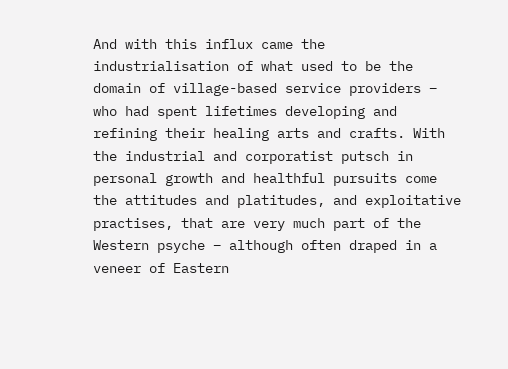And with this influx came the industrialisation of what used to be the domain of village-based service providers – who had spent lifetimes developing and refining their healing arts and crafts. With the industrial and corporatist putsch in personal growth and healthful pursuits come the attitudes and platitudes, and exploitative practises, that are very much part of the Western psyche – although often draped in a veneer of Eastern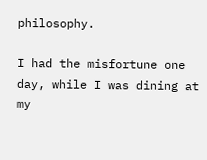philosophy.

I had the misfortune one day, while I was dining at my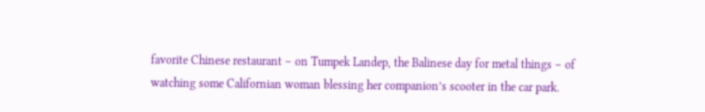favorite Chinese restaurant – on Tumpek Landep, the Balinese day for metal things – of watching some Californian woman blessing her companion’s scooter in the car park.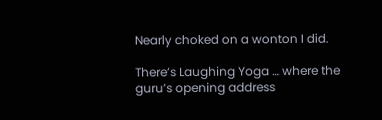Nearly choked on a wonton I did.

There’s Laughing Yoga … where the guru’s opening address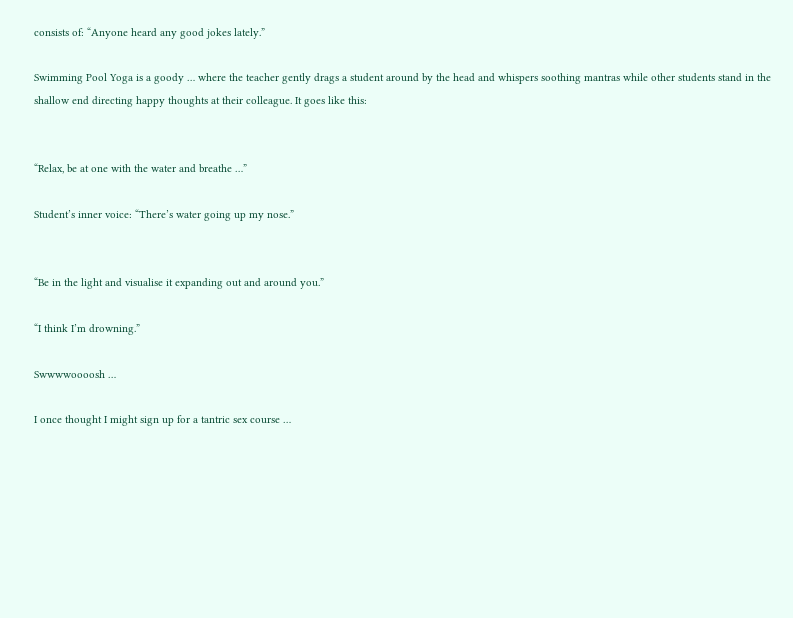consists of: “Anyone heard any good jokes lately.”

Swimming Pool Yoga is a goody … where the teacher gently drags a student around by the head and whispers soothing mantras while other students stand in the shallow end directing happy thoughts at their colleague. It goes like this:


“Relax, be at one with the water and breathe …”

Student’s inner voice: “There’s water going up my nose.”


“Be in the light and visualise it expanding out and around you.”

“I think I’m drowning.”

Swwwwoooosh …

I once thought I might sign up for a tantric sex course …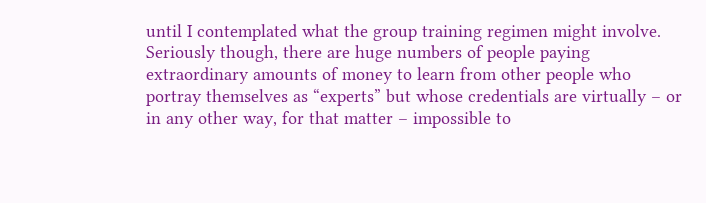until I contemplated what the group training regimen might involve.
Seriously though, there are huge numbers of people paying extraordinary amounts of money to learn from other people who portray themselves as “experts” but whose credentials are virtually – or in any other way, for that matter – impossible to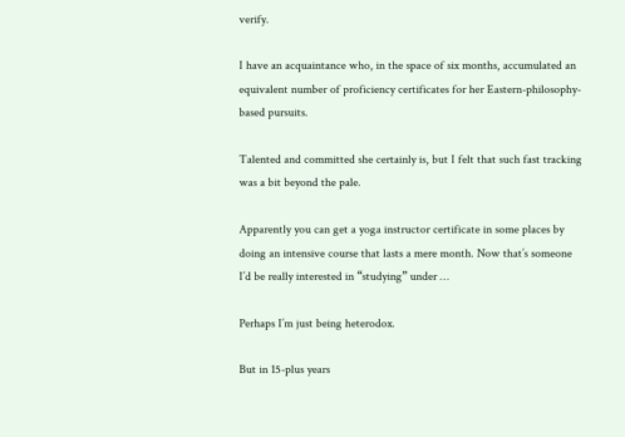verify.

I have an acquaintance who, in the space of six months, accumulated an equivalent number of proficiency certificates for her Eastern-philosophy-based pursuits.

Talented and committed she certainly is, but I felt that such fast tracking was a bit beyond the pale.

Apparently you can get a yoga instructor certificate in some places by doing an intensive course that lasts a mere month. Now that’s someone I’d be really interested in “studying” under …

Perhaps I’m just being heterodox.

But in 15-plus years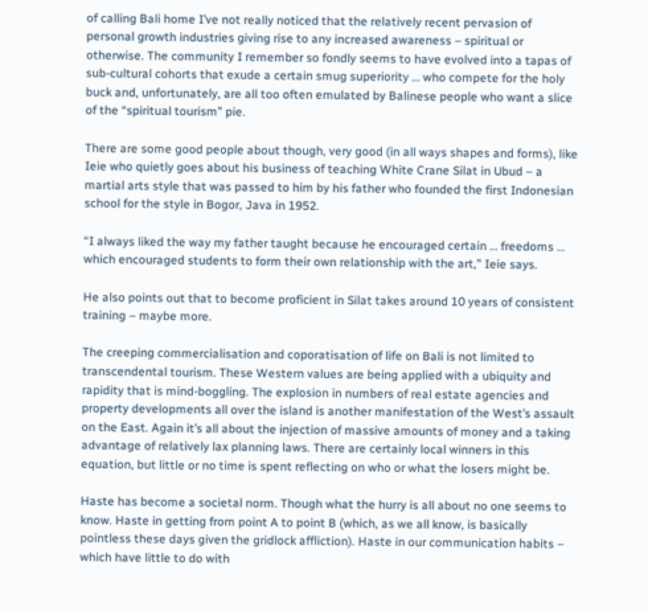of calling Bali home I’ve not really noticed that the relatively recent pervasion of personal growth industries giving rise to any increased awareness – spiritual or otherwise. The community I remember so fondly seems to have evolved into a tapas of sub-cultural cohorts that exude a certain smug superiority … who compete for the holy buck and, unfortunately, are all too often emulated by Balinese people who want a slice of the “spiritual tourism” pie.

There are some good people about though, very good (in all ways shapes and forms), like Ieie who quietly goes about his business of teaching White Crane Silat in Ubud – a martial arts style that was passed to him by his father who founded the first Indonesian school for the style in Bogor, Java in 1952.

“I always liked the way my father taught because he encouraged certain … freedoms … which encouraged students to form their own relationship with the art,” Ieie says.

He also points out that to become proficient in Silat takes around 10 years of consistent training – maybe more.

The creeping commercialisation and coporatisation of life on Bali is not limited to transcendental tourism. These Western values are being applied with a ubiquity and rapidity that is mind-boggling. The explosion in numbers of real estate agencies and property developments all over the island is another manifestation of the West’s assault on the East. Again it’s all about the injection of massive amounts of money and a taking advantage of relatively lax planning laws. There are certainly local winners in this equation, but little or no time is spent reflecting on who or what the losers might be.

Haste has become a societal norm. Though what the hurry is all about no one seems to know. Haste in getting from point A to point B (which, as we all know, is basically pointless these days given the gridlock affliction). Haste in our communication habits – which have little to do with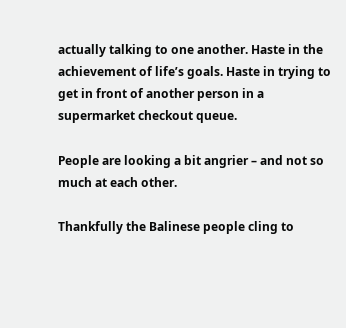actually talking to one another. Haste in the achievement of life’s goals. Haste in trying to get in front of another person in a supermarket checkout queue.

People are looking a bit angrier – and not so much at each other.

Thankfully the Balinese people cling to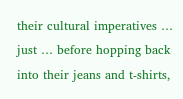their cultural imperatives … just … before hopping back into their jeans and t-shirts,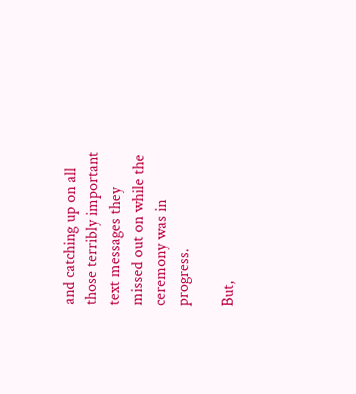and catching up on all those terribly important text messages they missed out on while the ceremony was in progress.

But,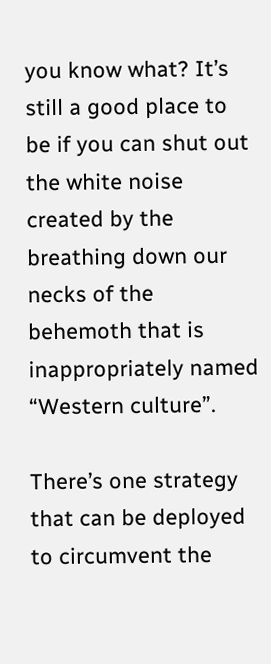you know what? It’s still a good place to be if you can shut out the white noise created by the breathing down our necks of the behemoth that is inappropriately named “Western culture”.

There’s one strategy that can be deployed to circumvent the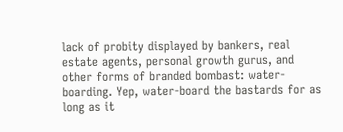lack of probity displayed by bankers, real estate agents, personal growth gurus, and other forms of branded bombast: water-boarding. Yep, water-board the bastards for as long as it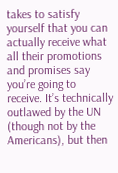takes to satisfy yourself that you can actually receive what all their promotions and promises say you’re going to receive. It’s technically outlawed by the UN (though not by the Americans), but then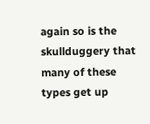again so is the skullduggery that many of these types get up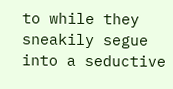to while they sneakily segue into a seductive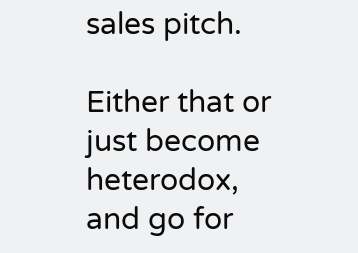sales pitch.

Either that or just become heterodox, and go for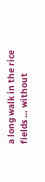a long walk in the rice fields … without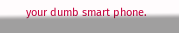your dumb smart phone.